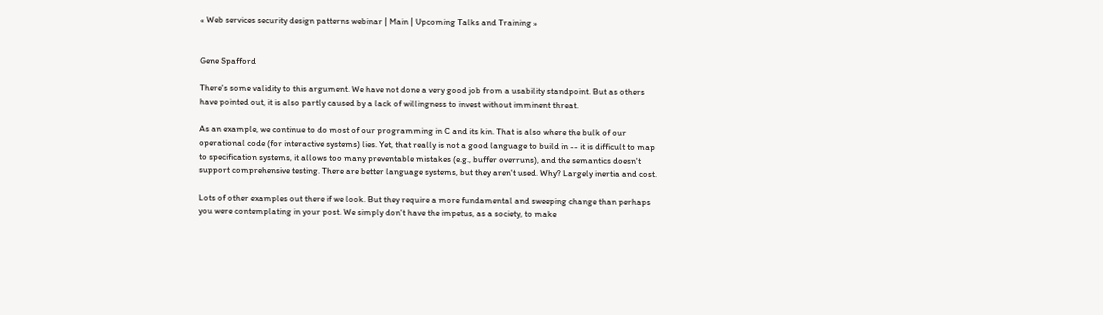« Web services security design patterns webinar | Main | Upcoming Talks and Training »


Gene Spafford

There's some validity to this argument. We have not done a very good job from a usability standpoint. But as others have pointed out, it is also partly caused by a lack of willingness to invest without imminent threat.

As an example, we continue to do most of our programming in C and its kin. That is also where the bulk of our operational code (for interactive systems) lies. Yet, that really is not a good language to build in -- it is difficult to map to specification systems, it allows too many preventable mistakes (e.g., buffer overruns), and the semantics doesn't support comprehensive testing. There are better language systems, but they aren't used. Why? Largely inertia and cost.

Lots of other examples out there if we look. But they require a more fundamental and sweeping change than perhaps you were contemplating in your post. We simply don't have the impetus, as a society, to make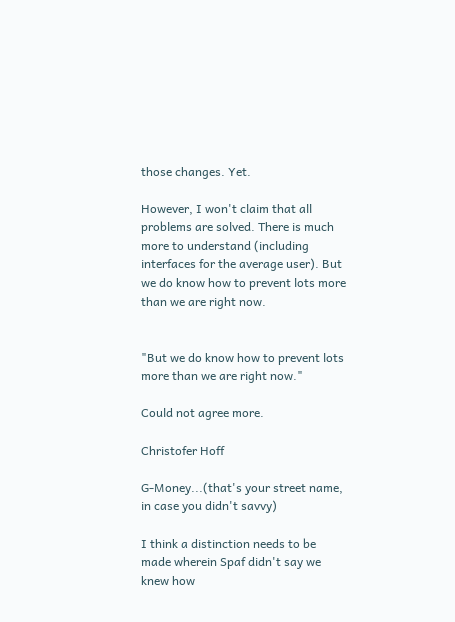those changes. Yet.

However, I won't claim that all problems are solved. There is much more to understand (including interfaces for the average user). But we do know how to prevent lots more than we are right now.


"But we do know how to prevent lots more than we are right now."

Could not agree more.

Christofer Hoff

G-Money...(that's your street name, in case you didn't savvy)

I think a distinction needs to be made wherein Spaf didn't say we knew how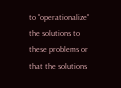to "operationalize" the solutions to these problems or that the solutions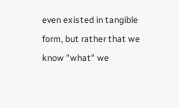even existed in tangible form, but rather that we know "what" we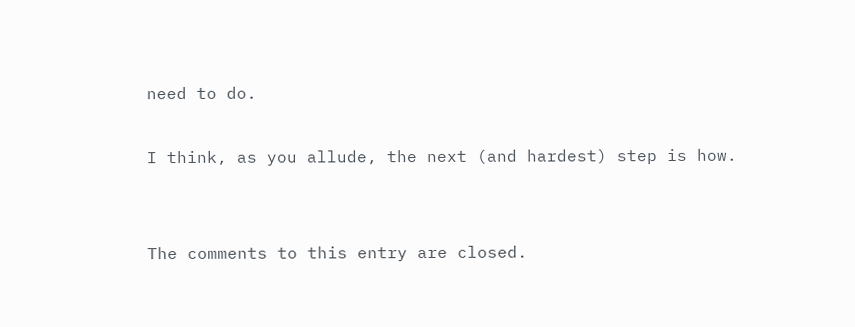need to do.

I think, as you allude, the next (and hardest) step is how.


The comments to this entry are closed.